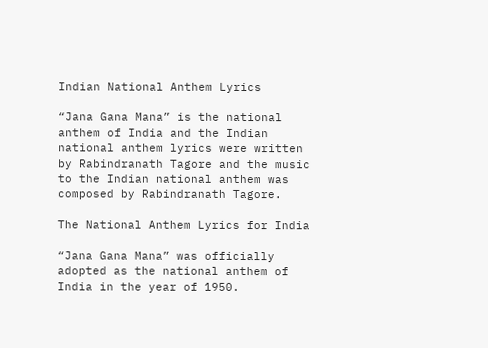Indian National Anthem Lyrics

“Jana Gana Mana” is the national anthem of India and the Indian national anthem lyrics were written by Rabindranath Tagore and the music to the Indian national anthem was composed by Rabindranath Tagore.

The National Anthem Lyrics for India

“Jana Gana Mana” was officially adopted as the national anthem of India in the year of 1950.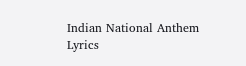Indian National Anthem Lyrics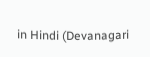in Hindi (Devanagari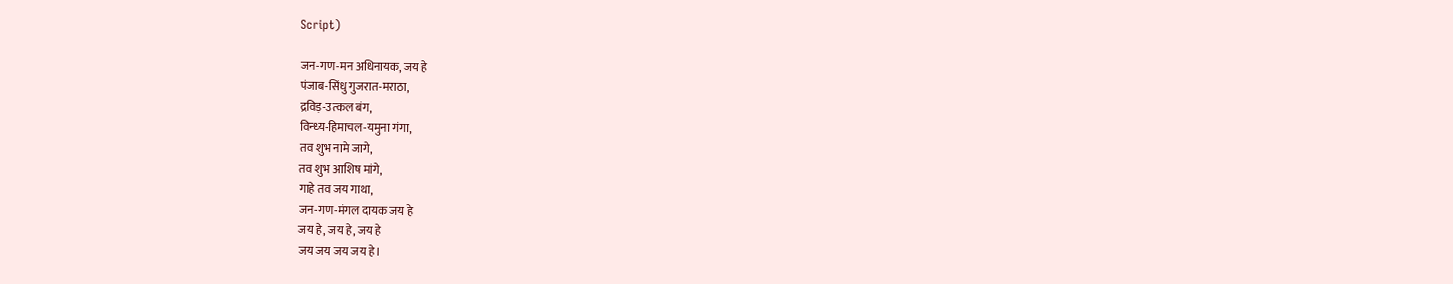Script)

जन-गण-मन अधिनायक, जय हे
पंजाब-सिंधु गुजरात-मराठा,
द्रविड़-उत्‍कल बंग,
विन्‍ध्‍य-हिमाचल-यमुना गंगा,
तव शुभ नामे जागे,
तव शुभ आशिष मांगे,
गाहे तव जय गाथा,
जन-गण-मंगल दायक जय हे
जय हे, जय हे, जय हे
जय जय जय जय हे।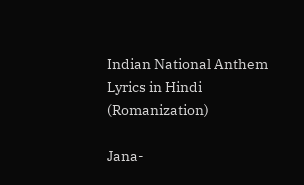Indian National Anthem Lyrics in Hindi (Romanization)

Jana-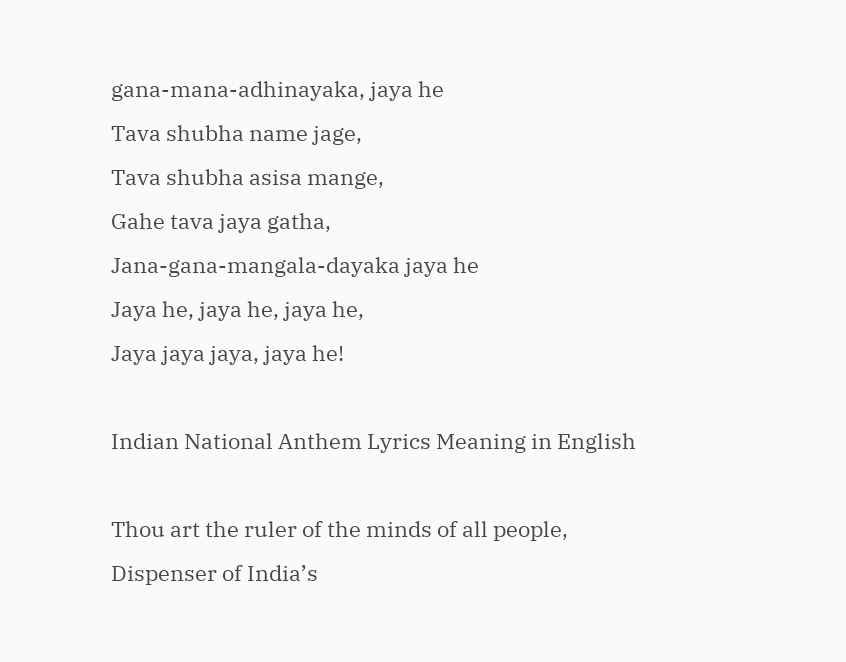gana-mana-adhinayaka, jaya he
Tava shubha name jage,
Tava shubha asisa mange,
Gahe tava jaya gatha,
Jana-gana-mangala-dayaka jaya he
Jaya he, jaya he, jaya he,
Jaya jaya jaya, jaya he!

Indian National Anthem Lyrics Meaning in English

Thou art the ruler of the minds of all people,
Dispenser of India’s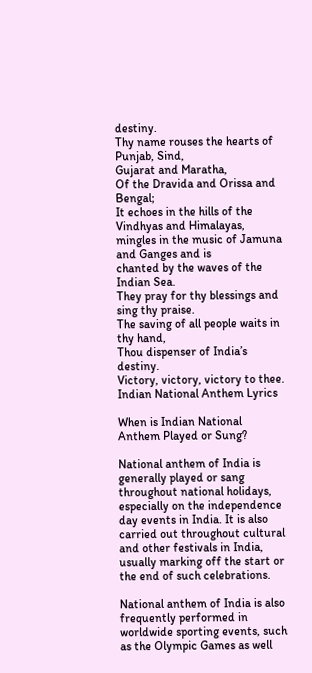destiny.
Thy name rouses the hearts of Punjab, Sind,
Gujarat and Maratha,
Of the Dravida and Orissa and Bengal;
It echoes in the hills of the Vindhyas and Himalayas,
mingles in the music of Jamuna and Ganges and is
chanted by the waves of the Indian Sea.
They pray for thy blessings and sing thy praise.
The saving of all people waits in thy hand,
Thou dispenser of India’s destiny.
Victory, victory, victory to thee.
Indian National Anthem Lyrics

When is Indian National Anthem Played or Sung?

National anthem of India is generally played or sang throughout national holidays, especially on the independence day events in India. It is also carried out throughout cultural and other festivals in India, usually marking off the start or the end of such celebrations.

National anthem of India is also frequently performed in worldwide sporting events, such as the Olympic Games as well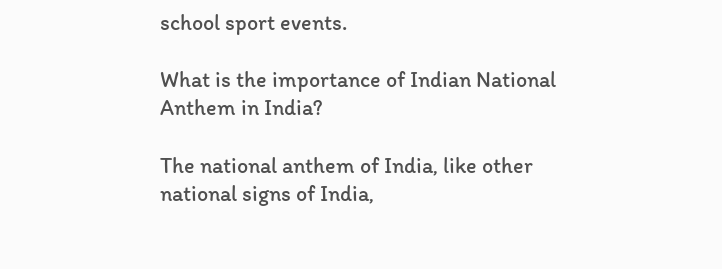school sport events.

What is the importance of Indian National Anthem in India?

The national anthem of India, like other national signs of India,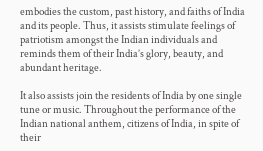embodies the custom, past history, and faiths of India and its people. Thus, it assists stimulate feelings of patriotism amongst the Indian individuals and reminds them of their India’s glory, beauty, and abundant heritage.

It also assists join the residents of India by one single tune or music. Throughout the performance of the Indian national anthem, citizens of India, in spite of their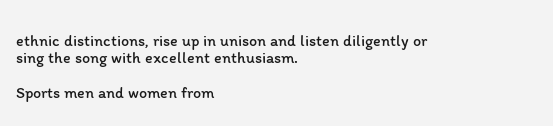ethnic distinctions, rise up in unison and listen diligently or sing the song with excellent enthusiasm.

Sports men and women from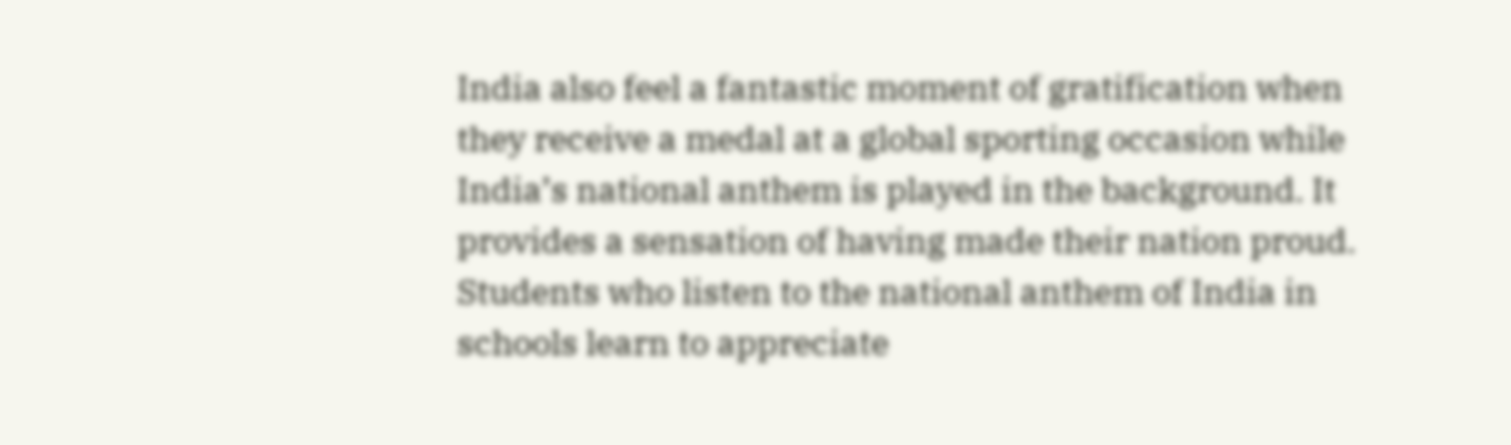India also feel a fantastic moment of gratification when they receive a medal at a global sporting occasion while India’s national anthem is played in the background. It provides a sensation of having made their nation proud. Students who listen to the national anthem of India in schools learn to appreciate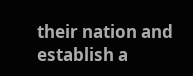their nation and establish a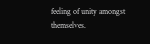feeling of unity amongst themselves.